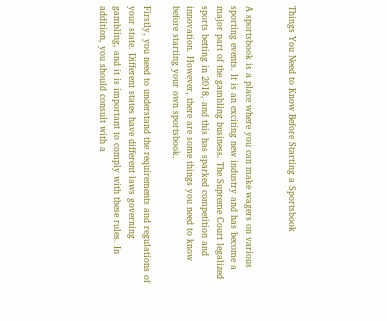Things You Need to Know Before Starting a Sportsbook


A sportsbook is a place where you can make wagers on various sporting events. It is an exciting new industry and has become a major part of the gambling business. The Supreme Court legalized sports betting in 2018, and this has sparked competition and innovation. However, there are some things you need to know before starting your own sportsbook.

Firstly, you need to understand the requirements and regulations of your state. Different states have different laws governing gambling, and it is important to comply with these rules. In addition, you should consult with a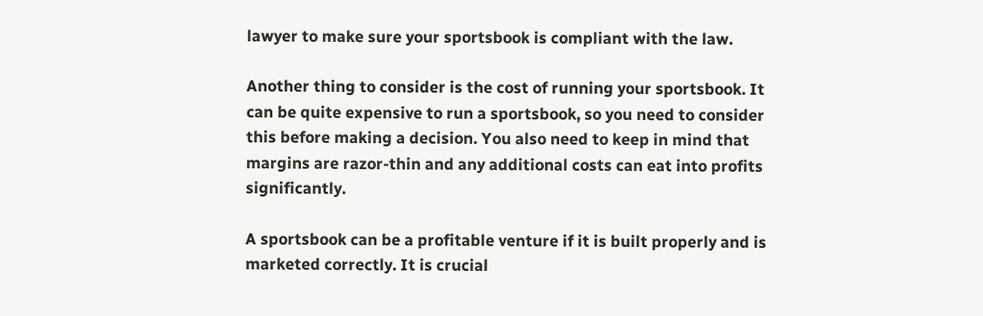lawyer to make sure your sportsbook is compliant with the law.

Another thing to consider is the cost of running your sportsbook. It can be quite expensive to run a sportsbook, so you need to consider this before making a decision. You also need to keep in mind that margins are razor-thin and any additional costs can eat into profits significantly.

A sportsbook can be a profitable venture if it is built properly and is marketed correctly. It is crucial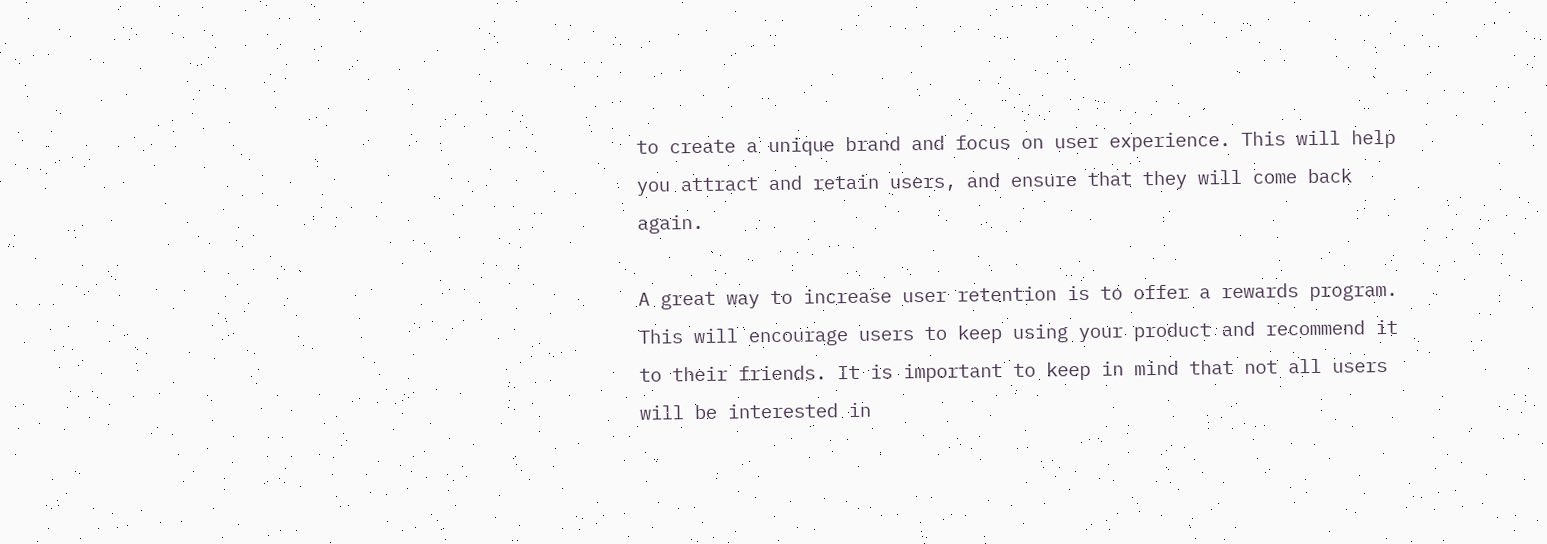to create a unique brand and focus on user experience. This will help you attract and retain users, and ensure that they will come back again.

A great way to increase user retention is to offer a rewards program. This will encourage users to keep using your product and recommend it to their friends. It is important to keep in mind that not all users will be interested in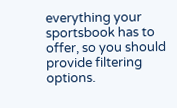everything your sportsbook has to offer, so you should provide filtering options.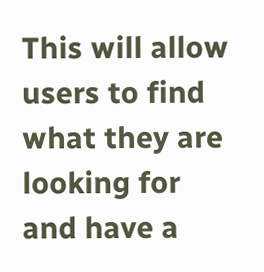This will allow users to find what they are looking for and have a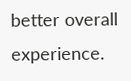better overall experience.